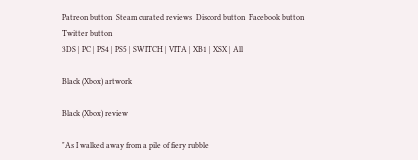Patreon button  Steam curated reviews  Discord button  Facebook button  Twitter button
3DS | PC | PS4 | PS5 | SWITCH | VITA | XB1 | XSX | All

Black (Xbox) artwork

Black (Xbox) review

"As I walked away from a pile of fiery rubble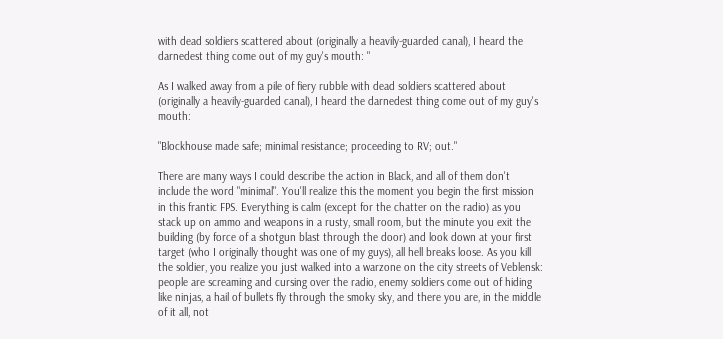with dead soldiers scattered about (originally a heavily-guarded canal), I heard the darnedest thing come out of my guy's mouth: "

As I walked away from a pile of fiery rubble with dead soldiers scattered about (originally a heavily-guarded canal), I heard the darnedest thing come out of my guy's mouth:

"Blockhouse made safe; minimal resistance; proceeding to RV; out."

There are many ways I could describe the action in Black, and all of them don't include the word "minimal". You'll realize this the moment you begin the first mission in this frantic FPS. Everything is calm (except for the chatter on the radio) as you stack up on ammo and weapons in a rusty, small room, but the minute you exit the building (by force of a shotgun blast through the door) and look down at your first target (who I originally thought was one of my guys), all hell breaks loose. As you kill the soldier, you realize you just walked into a warzone on the city streets of Veblensk: people are screaming and cursing over the radio, enemy soldiers come out of hiding like ninjas, a hail of bullets fly through the smoky sky, and there you are, in the middle of it all, not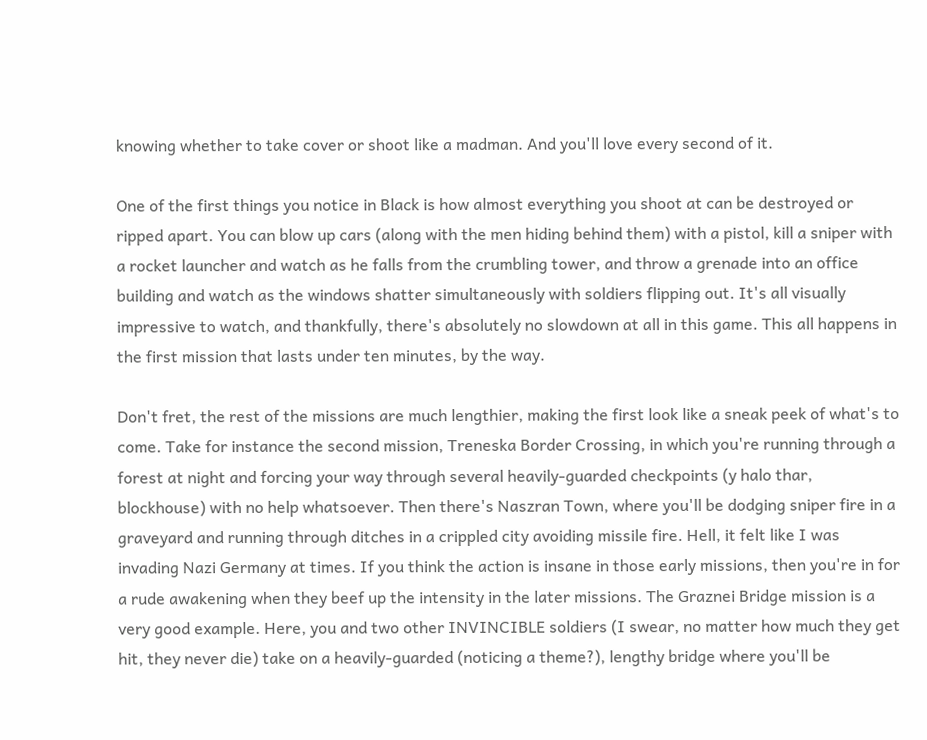knowing whether to take cover or shoot like a madman. And you'll love every second of it.

One of the first things you notice in Black is how almost everything you shoot at can be destroyed or ripped apart. You can blow up cars (along with the men hiding behind them) with a pistol, kill a sniper with a rocket launcher and watch as he falls from the crumbling tower, and throw a grenade into an office building and watch as the windows shatter simultaneously with soldiers flipping out. It's all visually impressive to watch, and thankfully, there's absolutely no slowdown at all in this game. This all happens in the first mission that lasts under ten minutes, by the way.

Don't fret, the rest of the missions are much lengthier, making the first look like a sneak peek of what's to come. Take for instance the second mission, Treneska Border Crossing, in which you're running through a forest at night and forcing your way through several heavily-guarded checkpoints (y halo thar, blockhouse) with no help whatsoever. Then there's Naszran Town, where you'll be dodging sniper fire in a graveyard and running through ditches in a crippled city avoiding missile fire. Hell, it felt like I was invading Nazi Germany at times. If you think the action is insane in those early missions, then you're in for a rude awakening when they beef up the intensity in the later missions. The Graznei Bridge mission is a very good example. Here, you and two other INVINCIBLE soldiers (I swear, no matter how much they get hit, they never die) take on a heavily-guarded (noticing a theme?), lengthy bridge where you'll be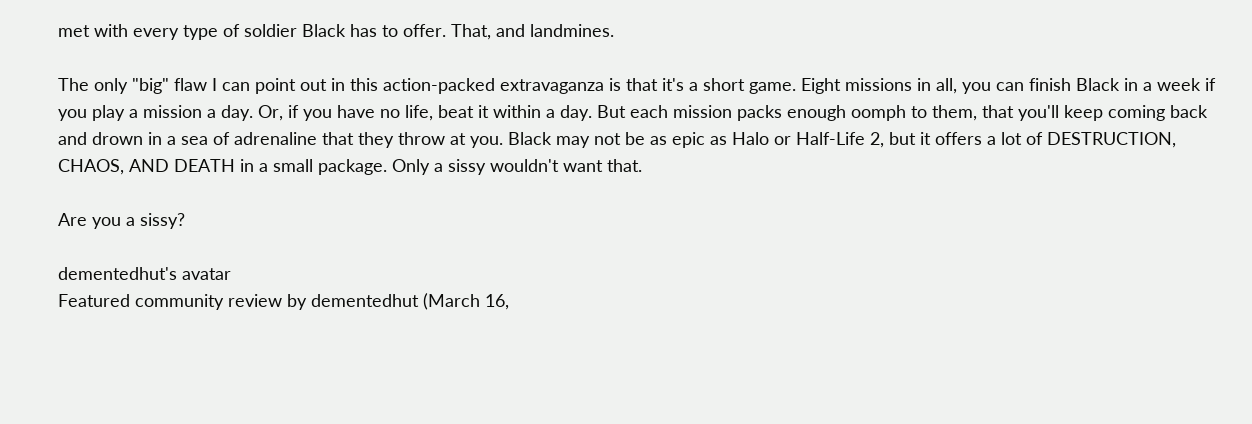met with every type of soldier Black has to offer. That, and landmines.

The only "big" flaw I can point out in this action-packed extravaganza is that it's a short game. Eight missions in all, you can finish Black in a week if you play a mission a day. Or, if you have no life, beat it within a day. But each mission packs enough oomph to them, that you'll keep coming back and drown in a sea of adrenaline that they throw at you. Black may not be as epic as Halo or Half-Life 2, but it offers a lot of DESTRUCTION, CHAOS, AND DEATH in a small package. Only a sissy wouldn't want that.

Are you a sissy?

dementedhut's avatar
Featured community review by dementedhut (March 16,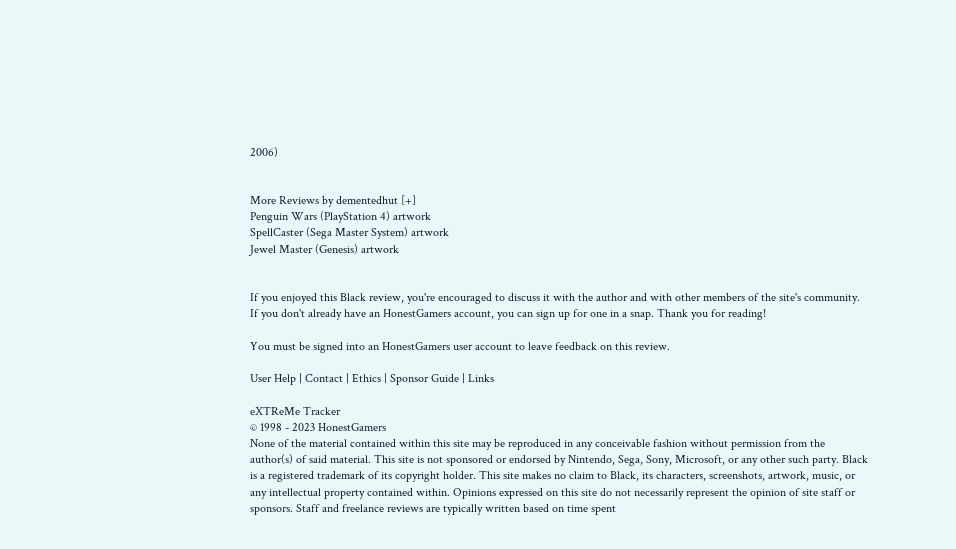2006)


More Reviews by dementedhut [+]
Penguin Wars (PlayStation 4) artwork
SpellCaster (Sega Master System) artwork
Jewel Master (Genesis) artwork


If you enjoyed this Black review, you're encouraged to discuss it with the author and with other members of the site's community. If you don't already have an HonestGamers account, you can sign up for one in a snap. Thank you for reading!

You must be signed into an HonestGamers user account to leave feedback on this review.

User Help | Contact | Ethics | Sponsor Guide | Links

eXTReMe Tracker
© 1998 - 2023 HonestGamers
None of the material contained within this site may be reproduced in any conceivable fashion without permission from the author(s) of said material. This site is not sponsored or endorsed by Nintendo, Sega, Sony, Microsoft, or any other such party. Black is a registered trademark of its copyright holder. This site makes no claim to Black, its characters, screenshots, artwork, music, or any intellectual property contained within. Opinions expressed on this site do not necessarily represent the opinion of site staff or sponsors. Staff and freelance reviews are typically written based on time spent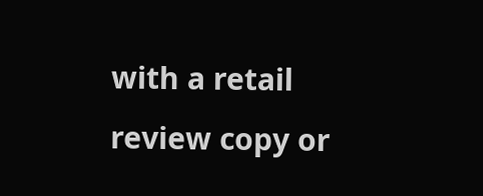with a retail review copy or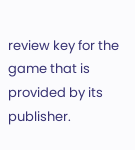review key for the game that is provided by its publisher.